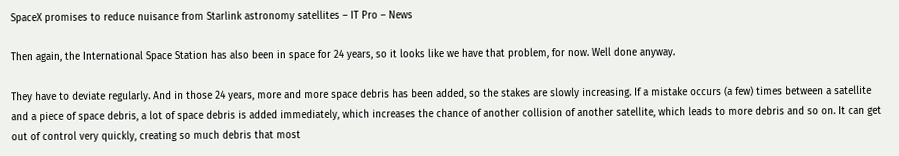SpaceX promises to reduce nuisance from Starlink astronomy satellites – IT Pro – News

Then again, the International Space Station has also been in space for 24 years, so it looks like we have that problem, for now. Well done anyway.

They have to deviate regularly. And in those 24 years, more and more space debris has been added, so the stakes are slowly increasing. If a mistake occurs (a few) times between a satellite and a piece of space debris, a lot of space debris is added immediately, which increases the chance of another collision of another satellite, which leads to more debris and so on. It can get out of control very quickly, creating so much debris that most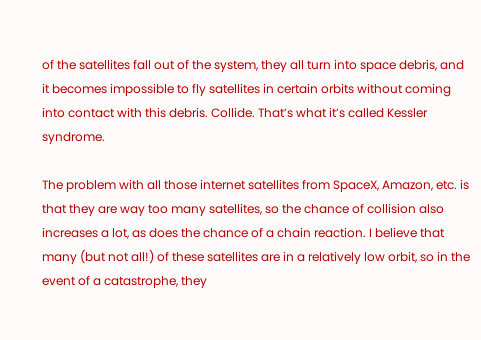of the satellites fall out of the system, they all turn into space debris, and it becomes impossible to fly satellites in certain orbits without coming into contact with this debris. Collide. That’s what it’s called Kessler syndrome.

The problem with all those internet satellites from SpaceX, Amazon, etc. is that they are way too many satellites, so the chance of collision also increases a lot, as does the chance of a chain reaction. I believe that many (but not all!) of these satellites are in a relatively low orbit, so in the event of a catastrophe, they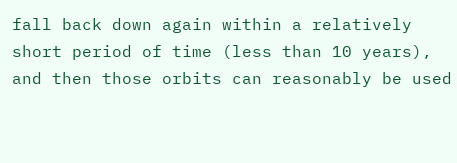fall back down again within a relatively short period of time (less than 10 years), and then those orbits can reasonably be used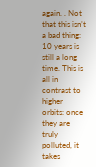again. . Not that this isn’t a bad thing: 10 years is still a long time. This is all in contrast to higher orbits: once they are truly polluted, it takes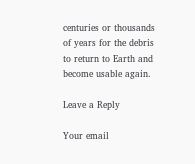centuries or thousands of years for the debris to return to Earth and become usable again.

Leave a Reply

Your email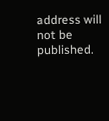address will not be published.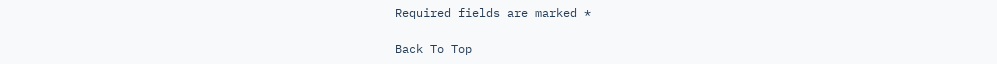Required fields are marked *

Back To Top